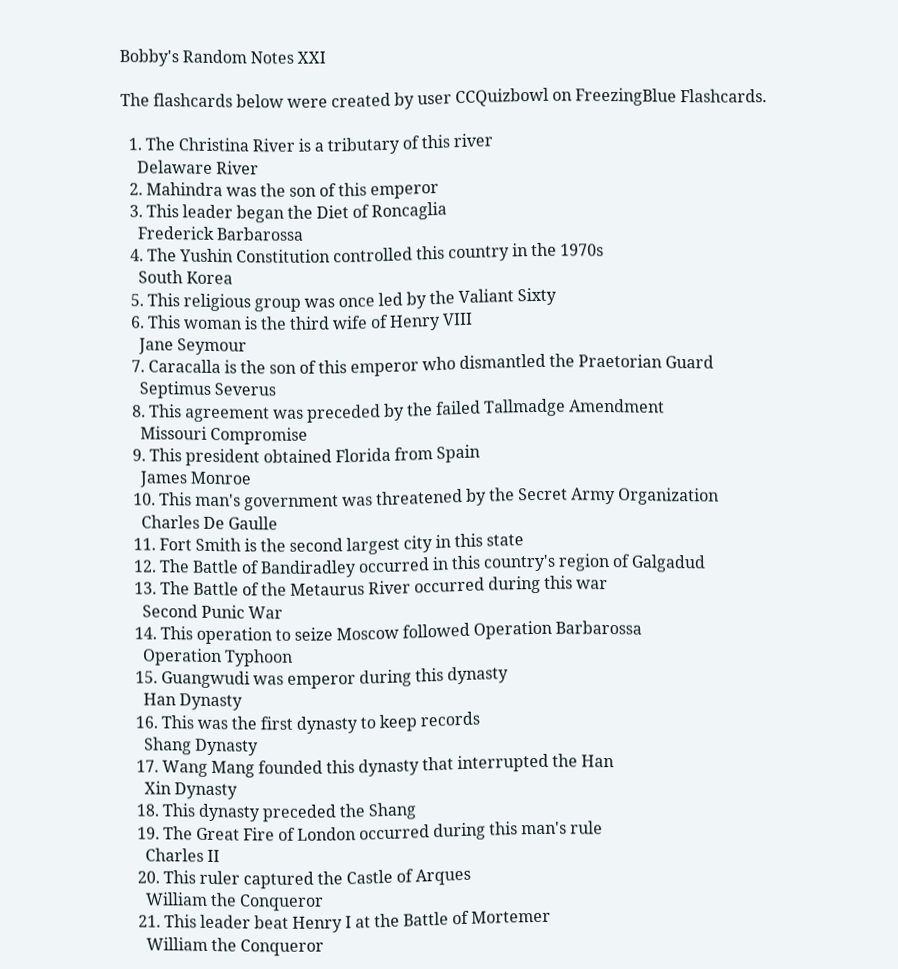Bobby's Random Notes XXI

The flashcards below were created by user CCQuizbowl on FreezingBlue Flashcards.

  1. The Christina River is a tributary of this river
    Delaware River
  2. Mahindra was the son of this emperor
  3. This leader began the Diet of Roncaglia
    Frederick Barbarossa
  4. The Yushin Constitution controlled this country in the 1970s
    South Korea
  5. This religious group was once led by the Valiant Sixty
  6. This woman is the third wife of Henry VIII
    Jane Seymour
  7. Caracalla is the son of this emperor who dismantled the Praetorian Guard
    Septimus Severus
  8. This agreement was preceded by the failed Tallmadge Amendment
    Missouri Compromise
  9. This president obtained Florida from Spain
    James Monroe
  10. This man's government was threatened by the Secret Army Organization
    Charles De Gaulle
  11. Fort Smith is the second largest city in this state
  12. The Battle of Bandiradley occurred in this country's region of Galgadud
  13. The Battle of the Metaurus River occurred during this war
    Second Punic War
  14. This operation to seize Moscow followed Operation Barbarossa
    Operation Typhoon
  15. Guangwudi was emperor during this dynasty
    Han Dynasty
  16. This was the first dynasty to keep records
    Shang Dynasty
  17. Wang Mang founded this dynasty that interrupted the Han
    Xin Dynasty
  18. This dynasty preceded the Shang
  19. The Great Fire of London occurred during this man's rule
    Charles II
  20. This ruler captured the Castle of Arques
    William the Conqueror
  21. This leader beat Henry I at the Battle of Mortemer
    William the Conqueror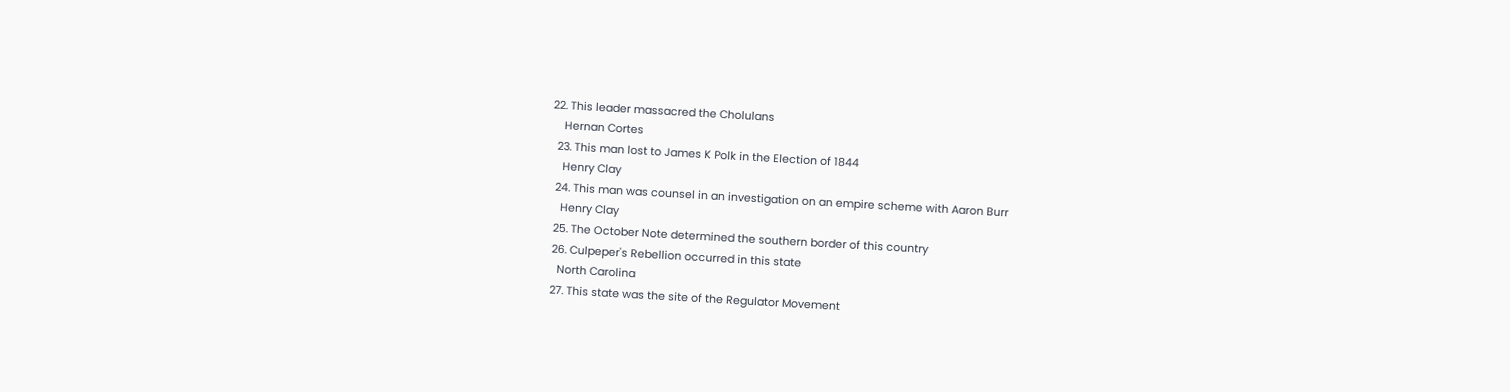22. This leader massacred the Cholulans
    Hernan Cortes
  23. This man lost to James K Polk in the Election of 1844
    Henry Clay
  24. This man was counsel in an investigation on an empire scheme with Aaron Burr
    Henry Clay
  25. The October Note determined the southern border of this country
  26. Culpeper's Rebellion occurred in this state
    North Carolina
  27. This state was the site of the Regulator Movement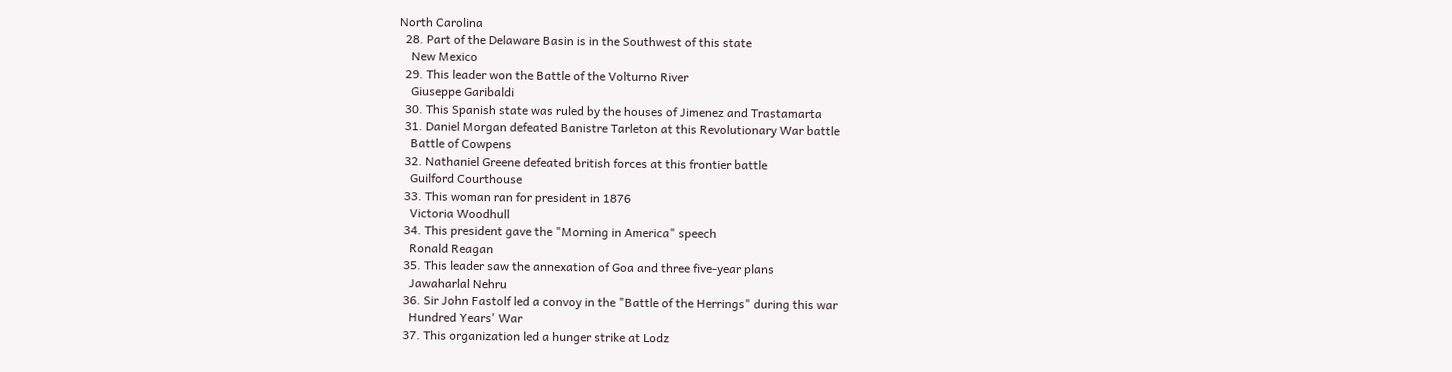North Carolina
  28. Part of the Delaware Basin is in the Southwest of this state
    New Mexico
  29. This leader won the Battle of the Volturno River
    Giuseppe Garibaldi
  30. This Spanish state was ruled by the houses of Jimenez and Trastamarta
  31. Daniel Morgan defeated Banistre Tarleton at this Revolutionary War battle
    Battle of Cowpens
  32. Nathaniel Greene defeated british forces at this frontier battle
    Guilford Courthouse
  33. This woman ran for president in 1876
    Victoria Woodhull
  34. This president gave the "Morning in America" speech
    Ronald Reagan
  35. This leader saw the annexation of Goa and three five-year plans
    Jawaharlal Nehru
  36. Sir John Fastolf led a convoy in the "Battle of the Herrings" during this war
    Hundred Years' War
  37. This organization led a hunger strike at Lodz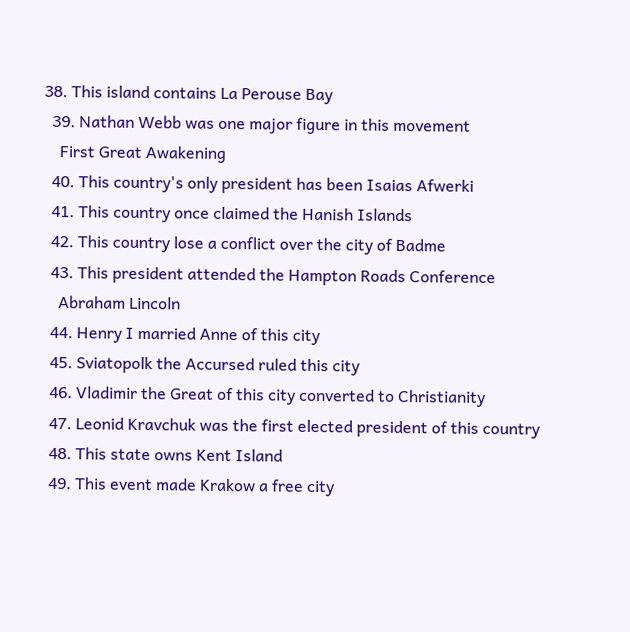38. This island contains La Perouse Bay
  39. Nathan Webb was one major figure in this movement
    First Great Awakening
  40. This country's only president has been Isaias Afwerki
  41. This country once claimed the Hanish Islands
  42. This country lose a conflict over the city of Badme
  43. This president attended the Hampton Roads Conference
    Abraham Lincoln
  44. Henry I married Anne of this city
  45. Sviatopolk the Accursed ruled this city
  46. Vladimir the Great of this city converted to Christianity
  47. Leonid Kravchuk was the first elected president of this country
  48. This state owns Kent Island
  49. This event made Krakow a free city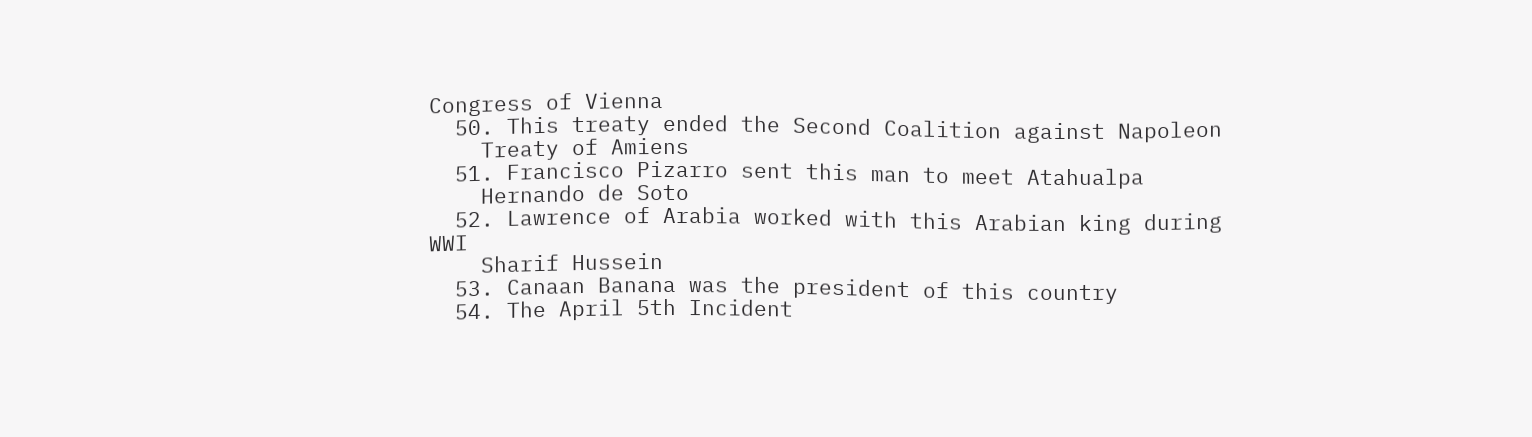Congress of Vienna
  50. This treaty ended the Second Coalition against Napoleon
    Treaty of Amiens
  51. Francisco Pizarro sent this man to meet Atahualpa
    Hernando de Soto
  52. Lawrence of Arabia worked with this Arabian king during WWI
    Sharif Hussein
  53. Canaan Banana was the president of this country
  54. The April 5th Incident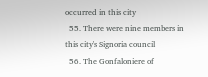occurred in this city
  55. There were nine members in this city's Signoria council
  56. The Gonfaloniere of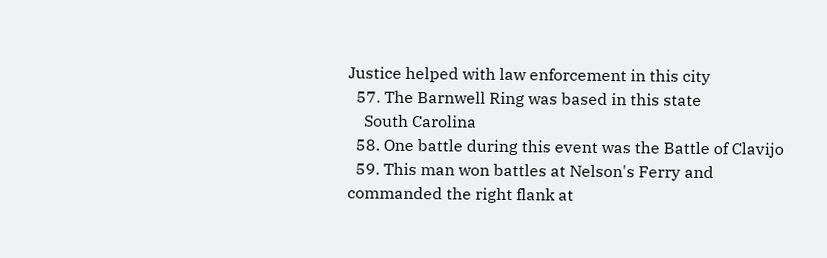Justice helped with law enforcement in this city
  57. The Barnwell Ring was based in this state
    South Carolina
  58. One battle during this event was the Battle of Clavijo
  59. This man won battles at Nelson's Ferry and commanded the right flank at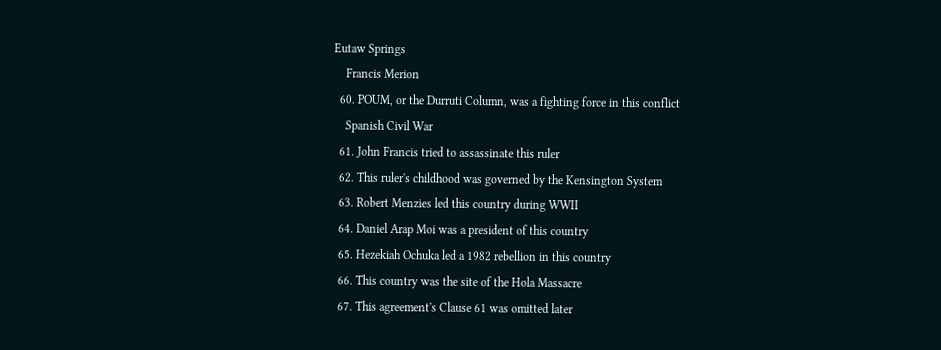Eutaw Springs
    Francis Merion
  60. POUM, or the Durruti Column, was a fighting force in this conflict
    Spanish Civil War
  61. John Francis tried to assassinate this ruler
  62. This ruler's childhood was governed by the Kensington System
  63. Robert Menzies led this country during WWII
  64. Daniel Arap Moi was a president of this country
  65. Hezekiah Ochuka led a 1982 rebellion in this country
  66. This country was the site of the Hola Massacre
  67. This agreement's Clause 61 was omitted later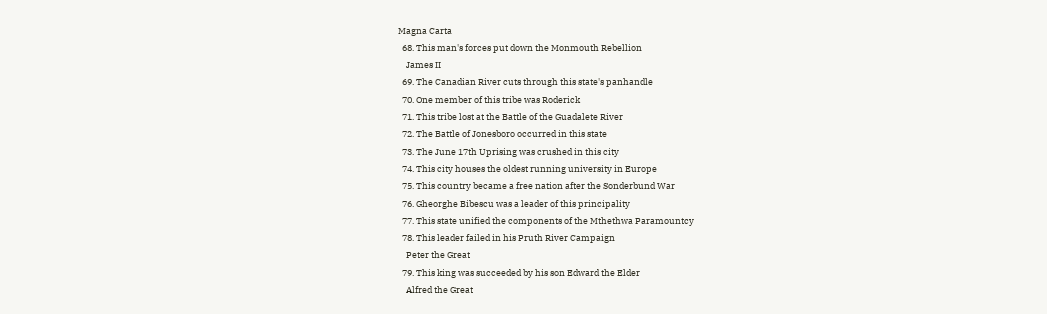Magna Carta
  68. This man's forces put down the Monmouth Rebellion
    James II
  69. The Canadian River cuts through this state's panhandle
  70. One member of this tribe was Roderick
  71. This tribe lost at the Battle of the Guadalete River
  72. The Battle of Jonesboro occurred in this state
  73. The June 17th Uprising was crushed in this city
  74. This city houses the oldest running university in Europe
  75. This country became a free nation after the Sonderbund War
  76. Gheorghe Bibescu was a leader of this principality
  77. This state unified the components of the Mthethwa Paramountcy
  78. This leader failed in his Pruth River Campaign
    Peter the Great
  79. This king was succeeded by his son Edward the Elder
    Alfred the Great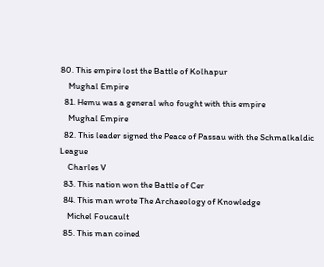80. This empire lost the Battle of Kolhapur
    Mughal Empire
  81. Hemu was a general who fought with this empire
    Mughal Empire
  82. This leader signed the Peace of Passau with the Schmalkaldic League
    Charles V
  83. This nation won the Battle of Cer
  84. This man wrote The Archaeology of Knowledge
    Michel Foucault
  85. This man coined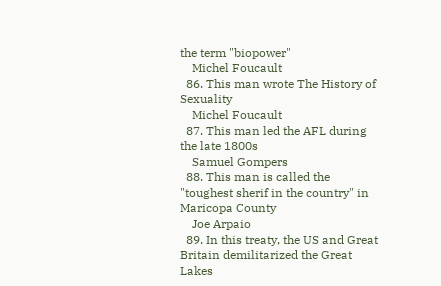the term "biopower"
    Michel Foucault
  86. This man wrote The History of Sexuality
    Michel Foucault
  87. This man led the AFL during the late 1800s
    Samuel Gompers
  88. This man is called the "toughest sherif in the country" in Maricopa County
    Joe Arpaio
  89. In this treaty, the US and Great Britain demilitarized the Great Lakes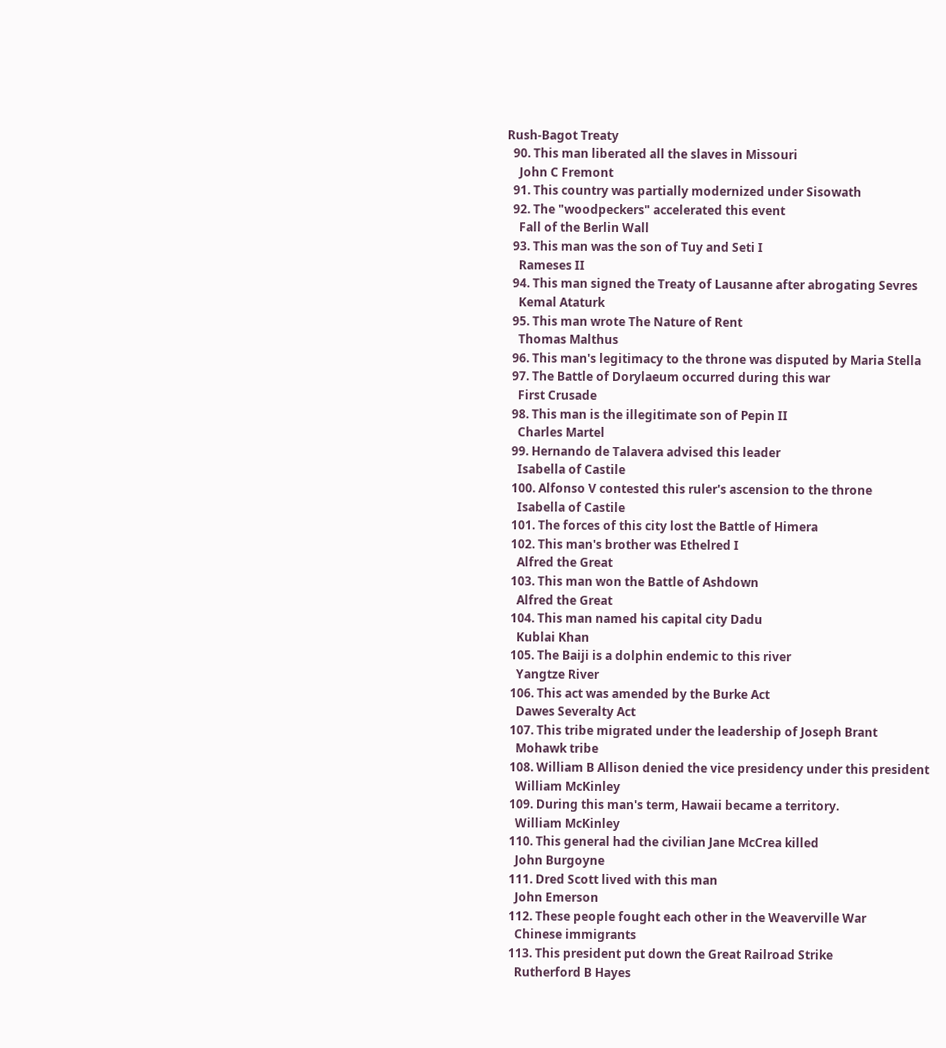Rush-Bagot Treaty
  90. This man liberated all the slaves in Missouri
    John C Fremont
  91. This country was partially modernized under Sisowath
  92. The "woodpeckers" accelerated this event
    Fall of the Berlin Wall
  93. This man was the son of Tuy and Seti I
    Rameses II
  94. This man signed the Treaty of Lausanne after abrogating Sevres
    Kemal Ataturk
  95. This man wrote The Nature of Rent
    Thomas Malthus
  96. This man's legitimacy to the throne was disputed by Maria Stella
  97. The Battle of Dorylaeum occurred during this war
    First Crusade
  98. This man is the illegitimate son of Pepin II
    Charles Martel
  99. Hernando de Talavera advised this leader
    Isabella of Castile
  100. Alfonso V contested this ruler's ascension to the throne
    Isabella of Castile
  101. The forces of this city lost the Battle of Himera
  102. This man's brother was Ethelred I
    Alfred the Great
  103. This man won the Battle of Ashdown
    Alfred the Great
  104. This man named his capital city Dadu
    Kublai Khan
  105. The Baiji is a dolphin endemic to this river
    Yangtze River
  106. This act was amended by the Burke Act
    Dawes Severalty Act
  107. This tribe migrated under the leadership of Joseph Brant
    Mohawk tribe
  108. William B Allison denied the vice presidency under this president
    William McKinley
  109. During this man's term, Hawaii became a territory.
    William McKinley
  110. This general had the civilian Jane McCrea killed
    John Burgoyne
  111. Dred Scott lived with this man
    John Emerson
  112. These people fought each other in the Weaverville War
    Chinese immigrants
  113. This president put down the Great Railroad Strike
    Rutherford B Hayes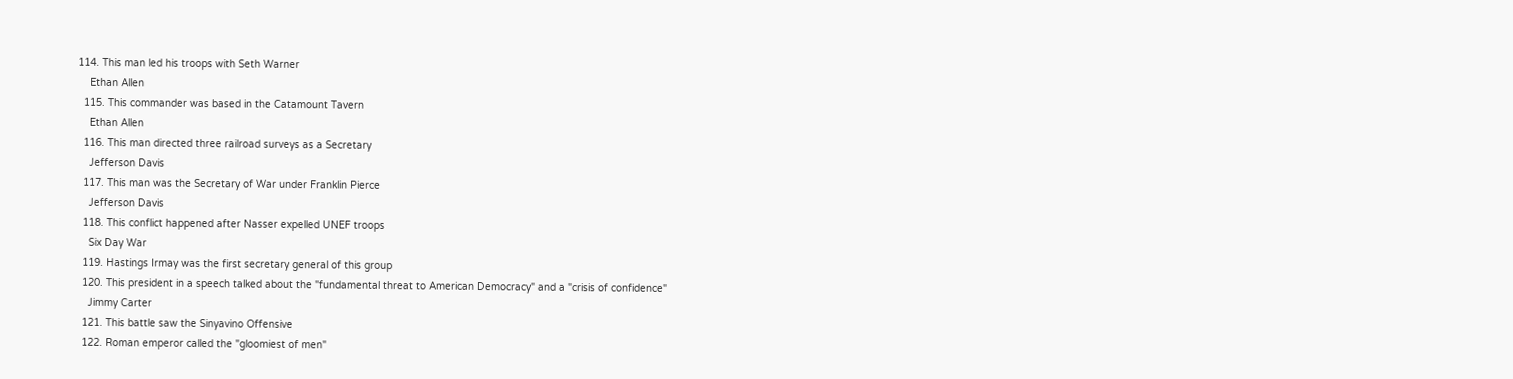114. This man led his troops with Seth Warner
    Ethan Allen
  115. This commander was based in the Catamount Tavern
    Ethan Allen
  116. This man directed three railroad surveys as a Secretary
    Jefferson Davis
  117. This man was the Secretary of War under Franklin Pierce
    Jefferson Davis
  118. This conflict happened after Nasser expelled UNEF troops
    Six Day War
  119. Hastings Irmay was the first secretary general of this group
  120. This president in a speech talked about the "fundamental threat to American Democracy" and a "crisis of confidence"
    Jimmy Carter
  121. This battle saw the Sinyavino Offensive
  122. Roman emperor called the "gloomiest of men"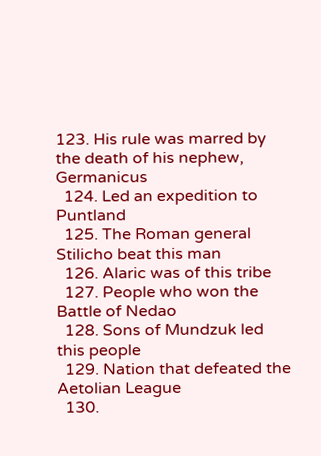123. His rule was marred by the death of his nephew, Germanicus
  124. Led an expedition to Puntland
  125. The Roman general Stilicho beat this man
  126. Alaric was of this tribe
  127. People who won the Battle of Nedao
  128. Sons of Mundzuk led this people
  129. Nation that defeated the Aetolian League
  130.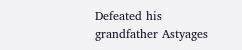Defeated his grandfather Astyages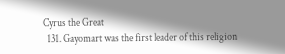Cyrus the Great
  131. Gayomart was the first leader of this religion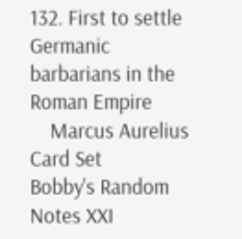132. First to settle Germanic barbarians in the Roman Empire
    Marcus Aurelius
Card Set
Bobby's Random Notes XXI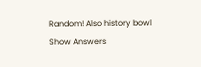Random! Also history bowl
Show Answers